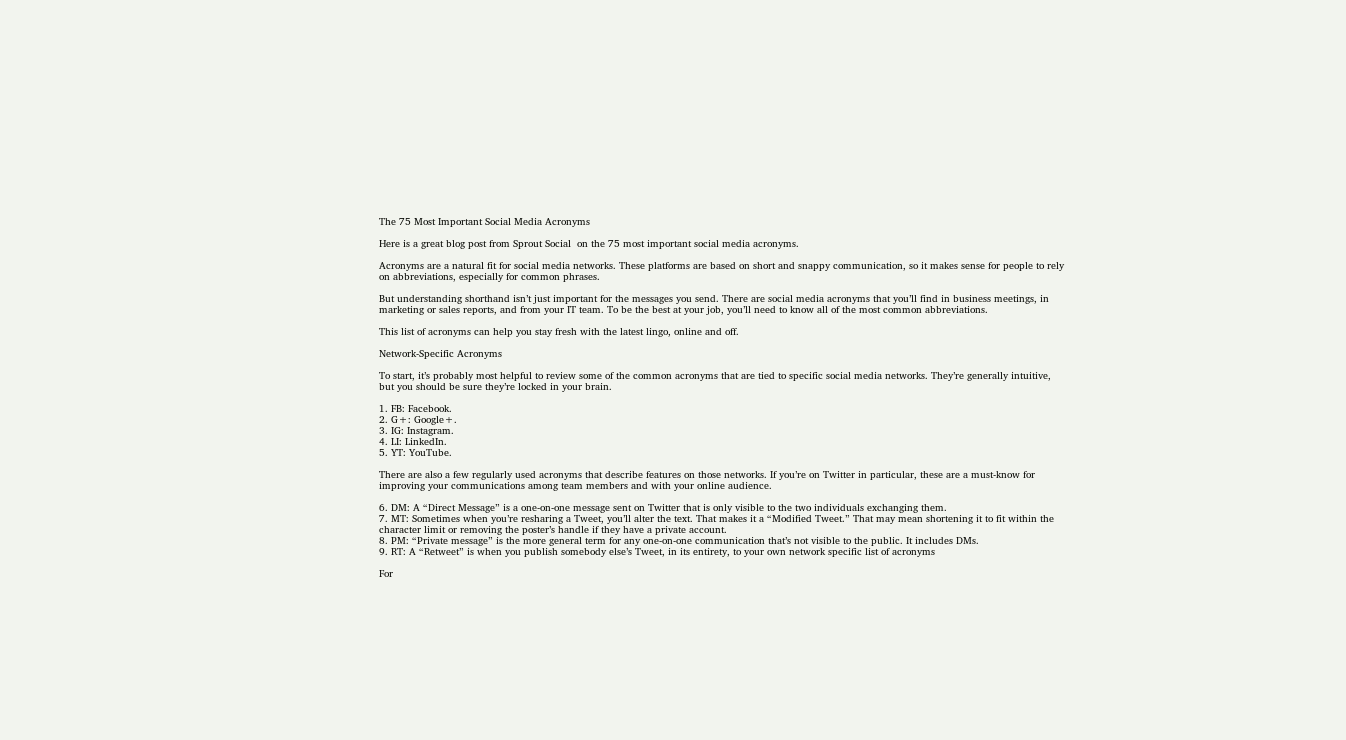The 75 Most Important Social Media Acronyms

Here is a great blog post from Sprout Social  on the 75 most important social media acronyms.

Acronyms are a natural fit for social media networks. These platforms are based on short and snappy communication, so it makes sense for people to rely on abbreviations, especially for common phrases.

But understanding shorthand isn’t just important for the messages you send. There are social media acronyms that you’ll find in business meetings, in marketing or sales reports, and from your IT team. To be the best at your job, you’ll need to know all of the most common abbreviations.

This list of acronyms can help you stay fresh with the latest lingo, online and off.

Network-Specific Acronyms

To start, it’s probably most helpful to review some of the common acronyms that are tied to specific social media networks. They’re generally intuitive, but you should be sure they’re locked in your brain.

1. FB: Facebook.
2. G+: Google+.
3. IG: Instagram.
4. LI: LinkedIn.
5. YT: YouTube.

There are also a few regularly used acronyms that describe features on those networks. If you’re on Twitter in particular, these are a must-know for improving your communications among team members and with your online audience.

6. DM: A “Direct Message” is a one-on-one message sent on Twitter that is only visible to the two individuals exchanging them.
7. MT: Sometimes when you’re resharing a Tweet, you’ll alter the text. That makes it a “Modified Tweet.” That may mean shortening it to fit within the character limit or removing the poster’s handle if they have a private account.
8. PM: “Private message” is the more general term for any one-on-one communication that’s not visible to the public. It includes DMs.
9. RT: A “Retweet” is when you publish somebody else’s Tweet, in its entirety, to your own network specific list of acronyms

For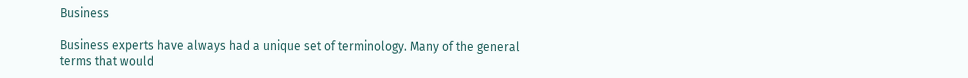Business

Business experts have always had a unique set of terminology. Many of the general terms that would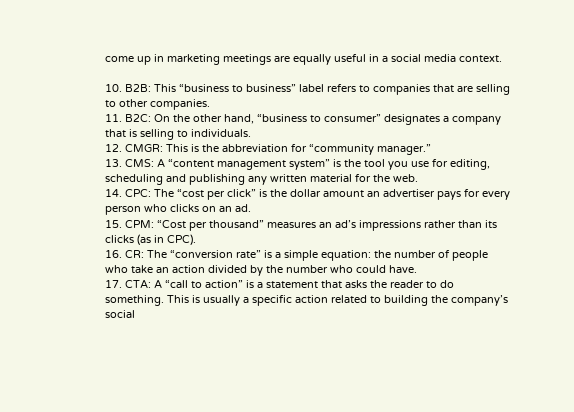come up in marketing meetings are equally useful in a social media context.

10. B2B: This “business to business” label refers to companies that are selling to other companies.
11. B2C: On the other hand, “business to consumer” designates a company that is selling to individuals.
12. CMGR: This is the abbreviation for “community manager.”
13. CMS: A “content management system” is the tool you use for editing, scheduling and publishing any written material for the web.
14. CPC: The “cost per click” is the dollar amount an advertiser pays for every person who clicks on an ad.
15. CPM: “Cost per thousand” measures an ad’s impressions rather than its clicks (as in CPC).
16. CR: The “conversion rate” is a simple equation: the number of people who take an action divided by the number who could have.
17. CTA: A “call to action” is a statement that asks the reader to do something. This is usually a specific action related to building the company’s social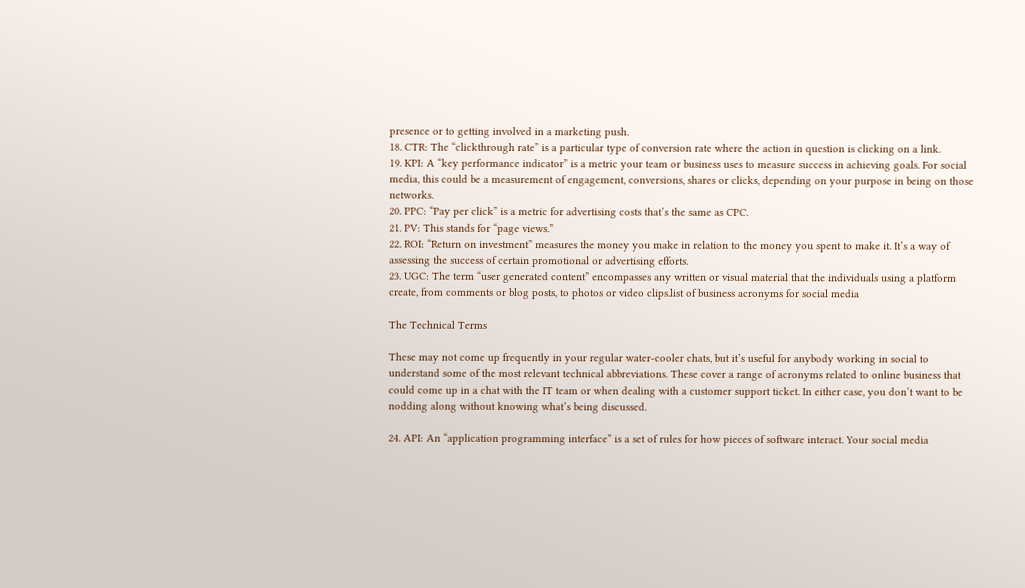presence or to getting involved in a marketing push.
18. CTR: The “clickthrough rate” is a particular type of conversion rate where the action in question is clicking on a link.
19. KPI: A “key performance indicator” is a metric your team or business uses to measure success in achieving goals. For social media, this could be a measurement of engagement, conversions, shares or clicks, depending on your purpose in being on those networks.
20. PPC: “Pay per click” is a metric for advertising costs that’s the same as CPC.
21. PV: This stands for “page views.”
22. ROI: “Return on investment” measures the money you make in relation to the money you spent to make it. It’s a way of assessing the success of certain promotional or advertising efforts.
23. UGC: The term “user generated content” encompasses any written or visual material that the individuals using a platform create, from comments or blog posts, to photos or video clips.list of business acronyms for social media

The Technical Terms

These may not come up frequently in your regular water-cooler chats, but it’s useful for anybody working in social to understand some of the most relevant technical abbreviations. These cover a range of acronyms related to online business that could come up in a chat with the IT team or when dealing with a customer support ticket. In either case, you don’t want to be nodding along without knowing what’s being discussed.

24. API: An “application programming interface” is a set of rules for how pieces of software interact. Your social media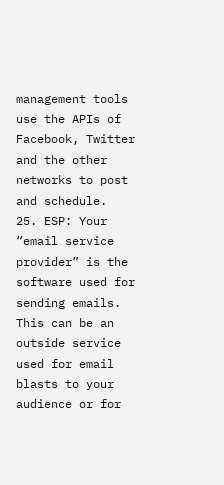management tools use the APIs of Facebook, Twitter and the other networks to post and schedule.
25. ESP: Your “email service provider” is the software used for sending emails. This can be an outside service used for email blasts to your audience or for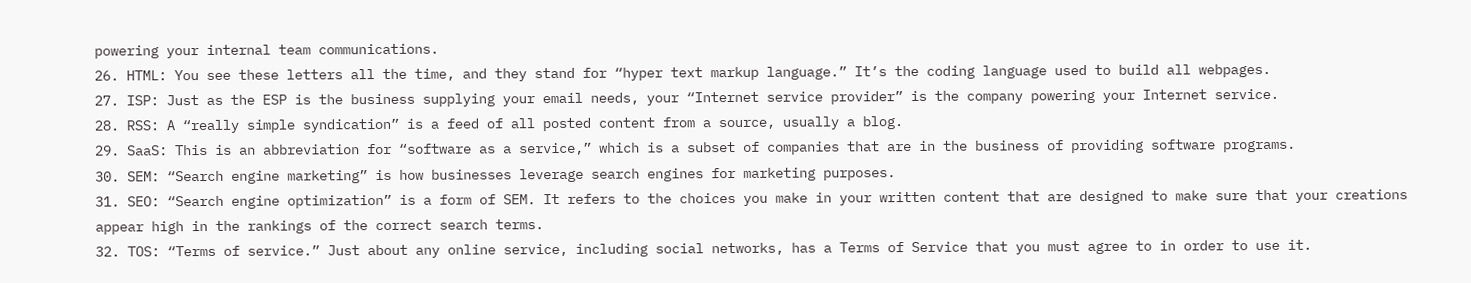powering your internal team communications.
26. HTML: You see these letters all the time, and they stand for “hyper text markup language.” It’s the coding language used to build all webpages.
27. ISP: Just as the ESP is the business supplying your email needs, your “Internet service provider” is the company powering your Internet service.
28. RSS: A “really simple syndication” is a feed of all posted content from a source, usually a blog.
29. SaaS: This is an abbreviation for “software as a service,” which is a subset of companies that are in the business of providing software programs.
30. SEM: “Search engine marketing” is how businesses leverage search engines for marketing purposes.
31. SEO: “Search engine optimization” is a form of SEM. It refers to the choices you make in your written content that are designed to make sure that your creations appear high in the rankings of the correct search terms.
32. TOS: “Terms of service.” Just about any online service, including social networks, has a Terms of Service that you must agree to in order to use it.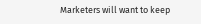Marketers will want to keep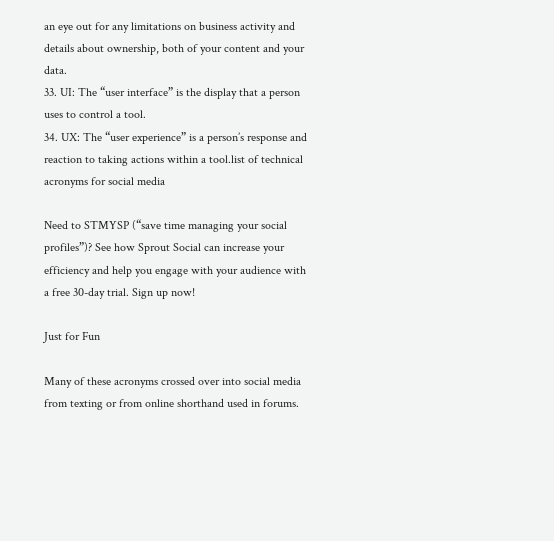an eye out for any limitations on business activity and details about ownership, both of your content and your data.
33. UI: The “user interface” is the display that a person uses to control a tool.
34. UX: The “user experience” is a person’s response and reaction to taking actions within a tool.list of technical acronyms for social media

Need to STMYSP (“save time managing your social profiles”)? See how Sprout Social can increase your efficiency and help you engage with your audience with a free 30-day trial. Sign up now!

Just for Fun

Many of these acronyms crossed over into social media from texting or from online shorthand used in forums.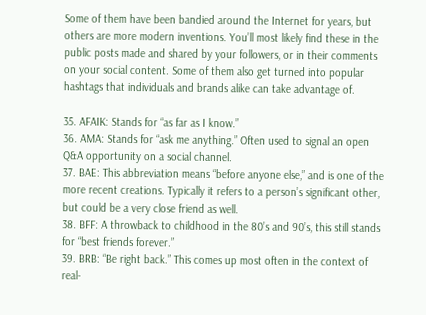Some of them have been bandied around the Internet for years, but others are more modern inventions. You’ll most likely find these in the public posts made and shared by your followers, or in their comments on your social content. Some of them also get turned into popular hashtags that individuals and brands alike can take advantage of.

35. AFAIK: Stands for “as far as I know.”
36. AMA: Stands for “ask me anything.” Often used to signal an open Q&A opportunity on a social channel.
37. BAE: This abbreviation means “before anyone else,” and is one of the more recent creations. Typically it refers to a person’s significant other, but could be a very close friend as well.
38. BFF: A throwback to childhood in the 80’s and 90’s, this still stands for “best friends forever.”
39. BRB: “Be right back.” This comes up most often in the context of real-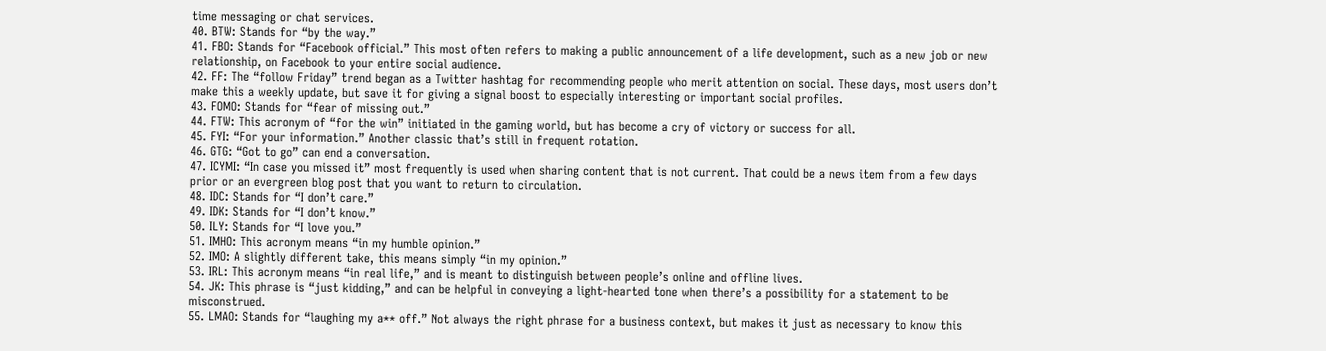time messaging or chat services.
40. BTW: Stands for “by the way.”
41. FBO: Stands for “Facebook official.” This most often refers to making a public announcement of a life development, such as a new job or new relationship, on Facebook to your entire social audience.
42. FF: The “follow Friday” trend began as a Twitter hashtag for recommending people who merit attention on social. These days, most users don’t make this a weekly update, but save it for giving a signal boost to especially interesting or important social profiles.
43. FOMO: Stands for “fear of missing out.”
44. FTW: This acronym of “for the win” initiated in the gaming world, but has become a cry of victory or success for all.
45. FYI: “For your information.” Another classic that’s still in frequent rotation.
46. GTG: “Got to go” can end a conversation.
47. ICYMI: “In case you missed it” most frequently is used when sharing content that is not current. That could be a news item from a few days prior or an evergreen blog post that you want to return to circulation.
48. IDC: Stands for “I don’t care.”
49. IDK: Stands for “I don’t know.”
50. ILY: Stands for “I love you.”
51. IMHO: This acronym means “in my humble opinion.”
52. IMO: A slightly different take, this means simply “in my opinion.”
53. IRL: This acronym means “in real life,” and is meant to distinguish between people’s online and offline lives.
54. JK: This phrase is “just kidding,” and can be helpful in conveying a light-hearted tone when there’s a possibility for a statement to be misconstrued.
55. LMAO: Stands for “laughing my a** off.” Not always the right phrase for a business context, but makes it just as necessary to know this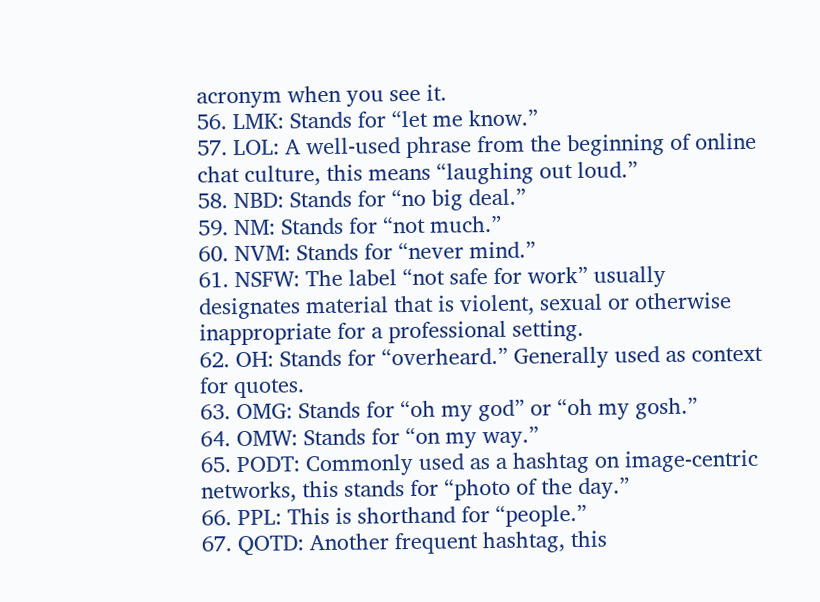acronym when you see it.
56. LMK: Stands for “let me know.”
57. LOL: A well-used phrase from the beginning of online chat culture, this means “laughing out loud.”
58. NBD: Stands for “no big deal.”
59. NM: Stands for “not much.”
60. NVM: Stands for “never mind.”
61. NSFW: The label “not safe for work” usually designates material that is violent, sexual or otherwise inappropriate for a professional setting.
62. OH: Stands for “overheard.” Generally used as context for quotes.
63. OMG: Stands for “oh my god” or “oh my gosh.”
64. OMW: Stands for “on my way.”
65. PODT: Commonly used as a hashtag on image-centric networks, this stands for “photo of the day.”
66. PPL: This is shorthand for “people.”
67. QOTD: Another frequent hashtag, this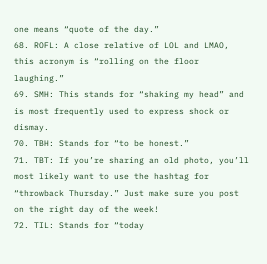one means “quote of the day.”
68. ROFL: A close relative of LOL and LMAO, this acronym is “rolling on the floor laughing.”
69. SMH: This stands for “shaking my head” and is most frequently used to express shock or dismay.
70. TBH: Stands for “to be honest.”
71. TBT: If you’re sharing an old photo, you’ll most likely want to use the hashtag for “throwback Thursday.” Just make sure you post on the right day of the week!
72. TIL: Stands for “today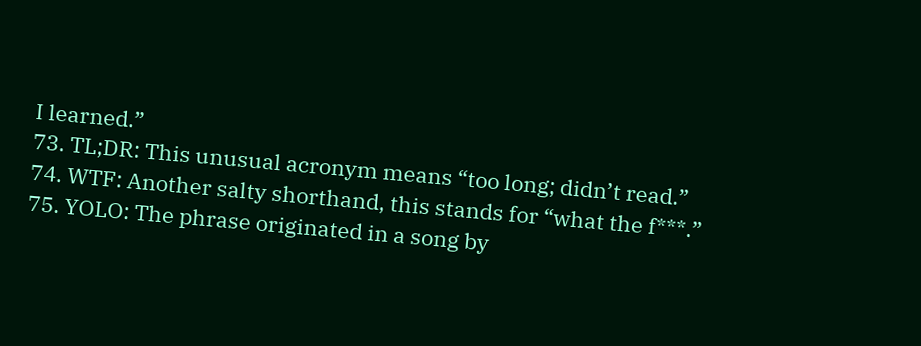I learned.”
73. TL;DR: This unusual acronym means “too long; didn’t read.”
74. WTF: Another salty shorthand, this stands for “what the f***.”
75. YOLO: The phrase originated in a song by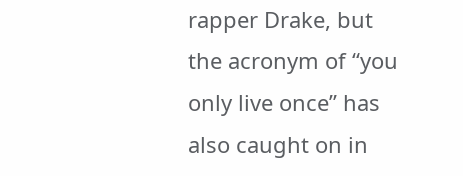rapper Drake, but the acronym of “you only live once” has also caught on in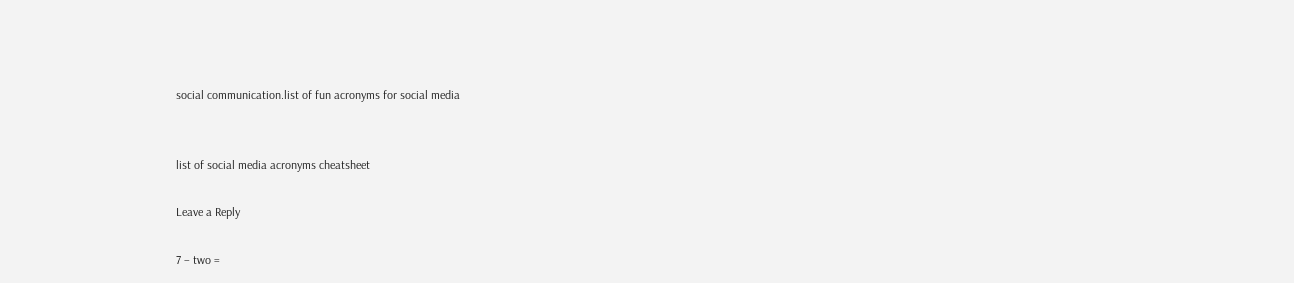social communication.list of fun acronyms for social media


list of social media acronyms cheatsheet

Leave a Reply

7 − two =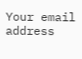Your email address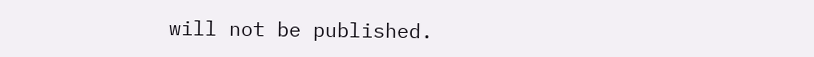will not be published.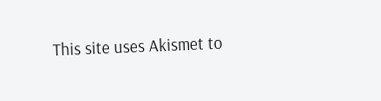This site uses Akismet to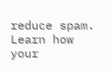reduce spam. Learn how your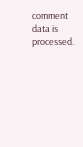comment data is processed.